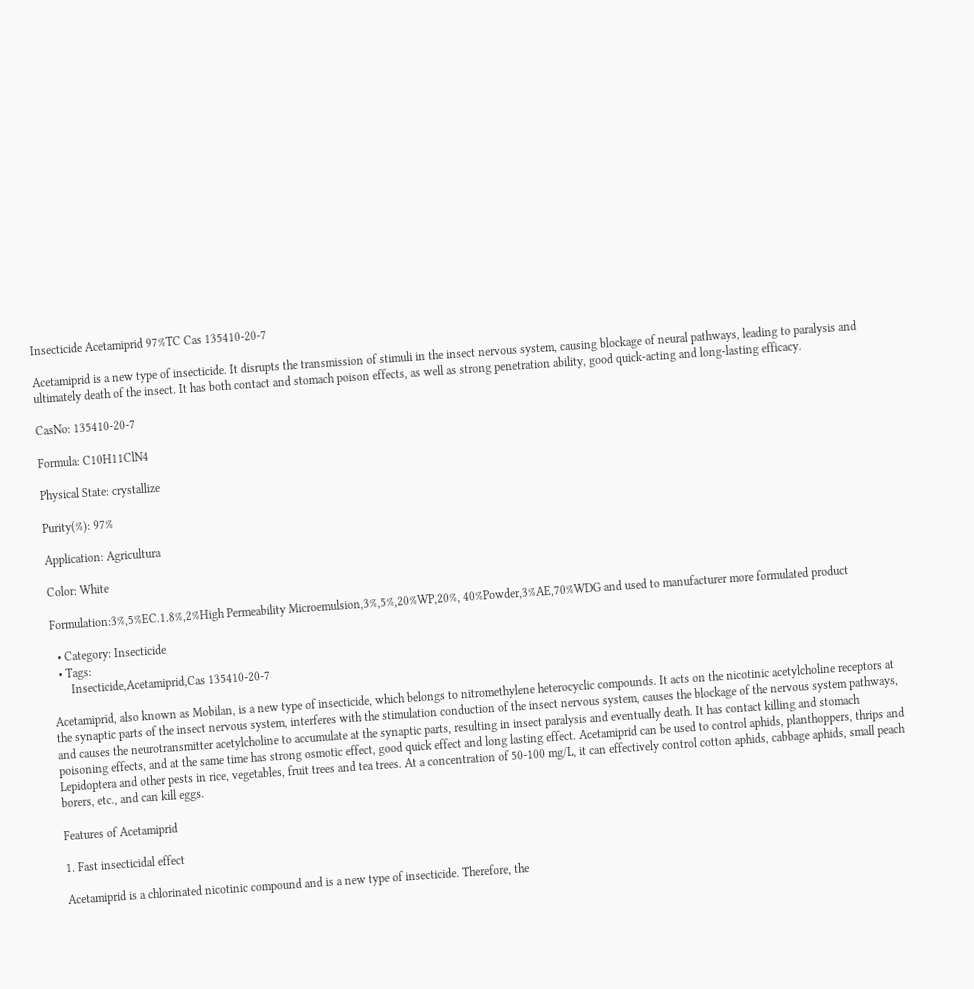Insecticide Acetamiprid 97%TC Cas 135410-20-7

Acetamiprid is a new type of insecticide. It disrupts the transmission of stimuli in the insect nervous system, causing blockage of neural pathways, leading to paralysis and ultimately death of the insect. It has both contact and stomach poison effects, as well as strong penetration ability, good quick-acting and long-lasting efficacy.

CasNo: 135410-20-7

Formula: C10H11ClN4

Physical State: crystallize

Purity(%): 97%

Application: Agricultura

Color: White

Formulation:3%,5%EC.1.8%,2%High Permeability Microemulsion,3%,5%,20%WP,20%, 40%Powder,3%AE,70%WDG and used to manufacturer more formulated product

  • Category: Insecticide
  • Tags:
      Insecticide,Acetamiprid,Cas 135410-20-7

Acetamiprid, also known as Mobilan, is a new type of insecticide, which belongs to nitromethylene heterocyclic compounds. It acts on the nicotinic acetylcholine receptors at the synaptic parts of the insect nervous system, interferes with the stimulation conduction of the insect nervous system, causes the blockage of the nervous system pathways, and causes the neurotransmitter acetylcholine to accumulate at the synaptic parts, resulting in insect paralysis and eventually death. It has contact killing and stomach poisoning effects, and at the same time has strong osmotic effect, good quick effect and long lasting effect. Acetamiprid can be used to control aphids, planthoppers, thrips and Lepidoptera and other pests in rice, vegetables, fruit trees and tea trees. At a concentration of 50-100 mg/L, it can effectively control cotton aphids, cabbage aphids, small peach borers, etc., and can kill eggs.

Features of Acetamiprid

1. Fast insecticidal effect

Acetamiprid is a chlorinated nicotinic compound and is a new type of insecticide. Therefore, the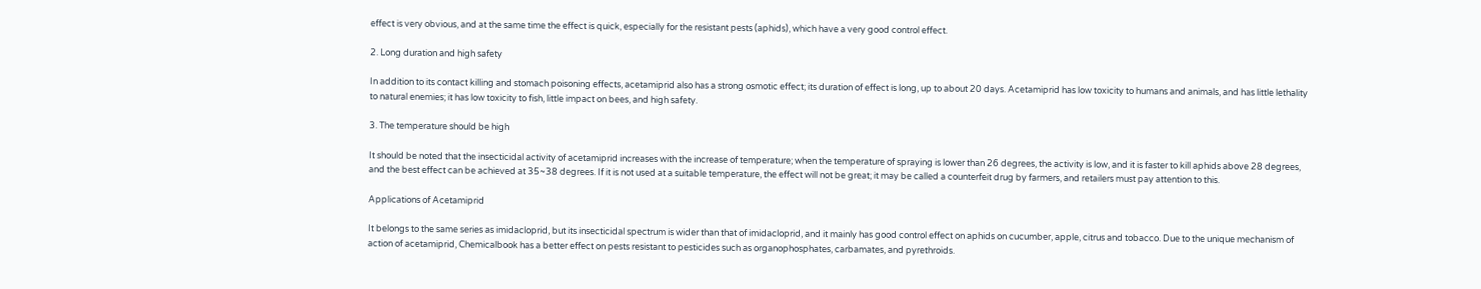effect is very obvious, and at the same time the effect is quick, especially for the resistant pests (aphids), which have a very good control effect.

2. Long duration and high safety

In addition to its contact killing and stomach poisoning effects, acetamiprid also has a strong osmotic effect; its duration of effect is long, up to about 20 days. Acetamiprid has low toxicity to humans and animals, and has little lethality to natural enemies; it has low toxicity to fish, little impact on bees, and high safety.

3. The temperature should be high

It should be noted that the insecticidal activity of acetamiprid increases with the increase of temperature; when the temperature of spraying is lower than 26 degrees, the activity is low, and it is faster to kill aphids above 28 degrees, and the best effect can be achieved at 35~38 degrees. If it is not used at a suitable temperature, the effect will not be great; it may be called a counterfeit drug by farmers, and retailers must pay attention to this.

Applications of Acetamiprid

It belongs to the same series as imidacloprid, but its insecticidal spectrum is wider than that of imidacloprid, and it mainly has good control effect on aphids on cucumber, apple, citrus and tobacco. Due to the unique mechanism of action of acetamiprid, Chemicalbook has a better effect on pests resistant to pesticides such as organophosphates, carbamates, and pyrethroids.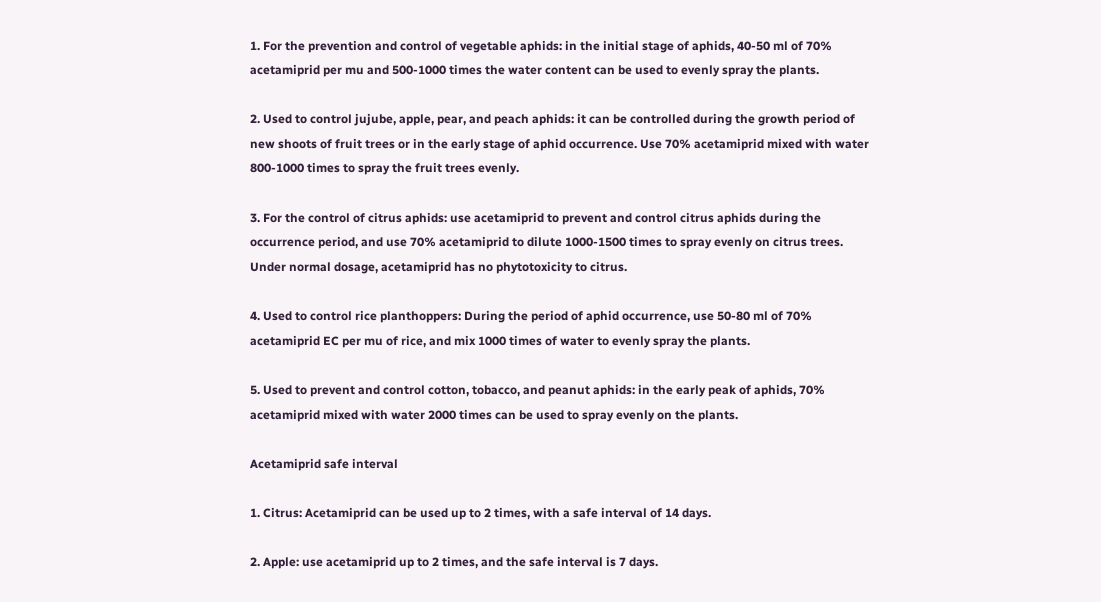1. For the prevention and control of vegetable aphids: in the initial stage of aphids, 40-50 ml of 70% acetamiprid per mu and 500-1000 times the water content can be used to evenly spray the plants.

2. Used to control jujube, apple, pear, and peach aphids: it can be controlled during the growth period of new shoots of fruit trees or in the early stage of aphid occurrence. Use 70% acetamiprid mixed with water 800-1000 times to spray the fruit trees evenly.

3. For the control of citrus aphids: use acetamiprid to prevent and control citrus aphids during the occurrence period, and use 70% acetamiprid to dilute 1000-1500 times to spray evenly on citrus trees. Under normal dosage, acetamiprid has no phytotoxicity to citrus.

4. Used to control rice planthoppers: During the period of aphid occurrence, use 50-80 ml of 70% acetamiprid EC per mu of rice, and mix 1000 times of water to evenly spray the plants.

5. Used to prevent and control cotton, tobacco, and peanut aphids: in the early peak of aphids, 70% acetamiprid mixed with water 2000 times can be used to spray evenly on the plants.

Acetamiprid safe interval

1. Citrus: Acetamiprid can be used up to 2 times, with a safe interval of 14 days.

2. Apple: use acetamiprid up to 2 times, and the safe interval is 7 days.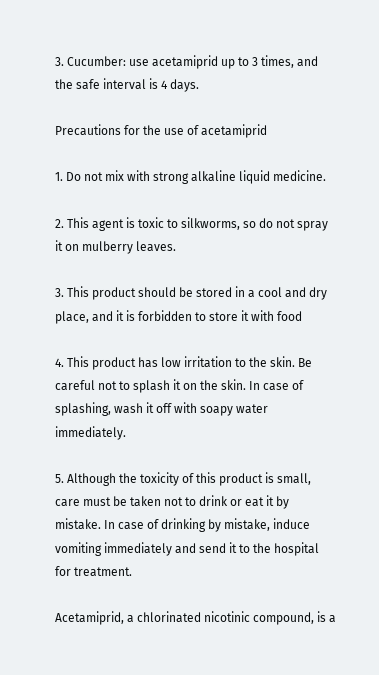3. Cucumber: use acetamiprid up to 3 times, and the safe interval is 4 days.

Precautions for the use of acetamiprid

1. Do not mix with strong alkaline liquid medicine.

2. This agent is toxic to silkworms, so do not spray it on mulberry leaves.

3. This product should be stored in a cool and dry place, and it is forbidden to store it with food

4. This product has low irritation to the skin. Be careful not to splash it on the skin. In case of splashing, wash it off with soapy water immediately.

5. Although the toxicity of this product is small, care must be taken not to drink or eat it by mistake. In case of drinking by mistake, induce vomiting immediately and send it to the hospital for treatment.

Acetamiprid, a chlorinated nicotinic compound, is a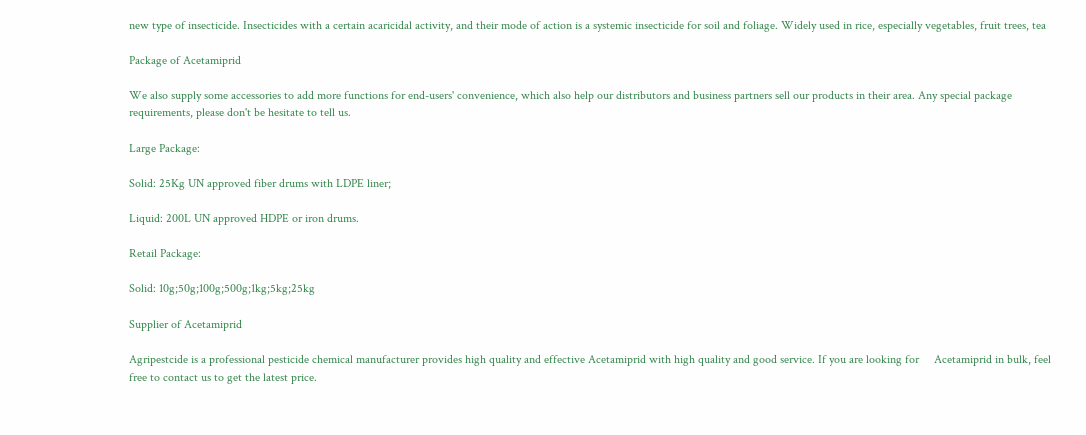new type of insecticide. Insecticides with a certain acaricidal activity, and their mode of action is a systemic insecticide for soil and foliage. Widely used in rice, especially vegetables, fruit trees, tea

Package of Acetamiprid

We also supply some accessories to add more functions for end-users' convenience, which also help our distributors and business partners sell our products in their area. Any special package requirements, please don't be hesitate to tell us.

Large Package:

Solid: 25Kg UN approved fiber drums with LDPE liner;

Liquid: 200L UN approved HDPE or iron drums.

Retail Package:

Solid: 10g;50g;100g;500g;1kg;5kg;25kg

Supplier of Acetamiprid

Agripestcide is a professional pesticide chemical manufacturer provides high quality and effective Acetamiprid with high quality and good service. If you are looking for     Acetamiprid in bulk, feel free to contact us to get the latest price.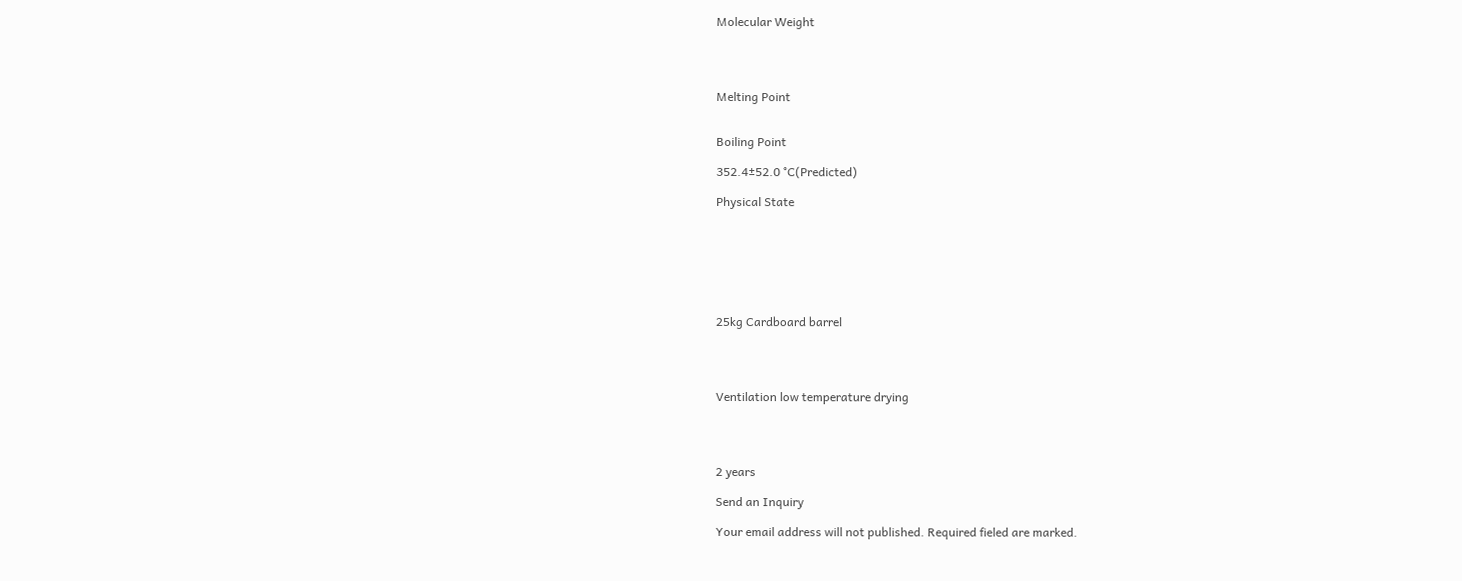Molecular Weight




Melting Point


Boiling Point

352.4±52.0 °C(Predicted)

Physical State







25kg Cardboard barrel




Ventilation low temperature drying




2 years

Send an Inquiry

Your email address will not published. Required fieled are marked.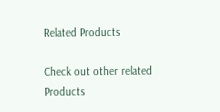Related Products

Check out other related Products